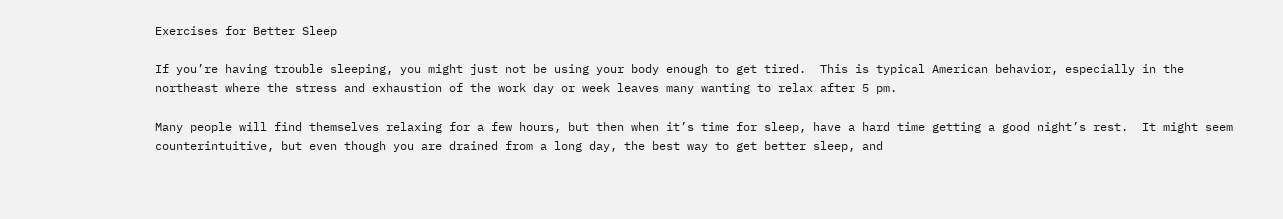Exercises for Better Sleep

If you’re having trouble sleeping, you might just not be using your body enough to get tired.  This is typical American behavior, especially in the northeast where the stress and exhaustion of the work day or week leaves many wanting to relax after 5 pm.

Many people will find themselves relaxing for a few hours, but then when it’s time for sleep, have a hard time getting a good night’s rest.  It might seem counterintuitive, but even though you are drained from a long day, the best way to get better sleep, and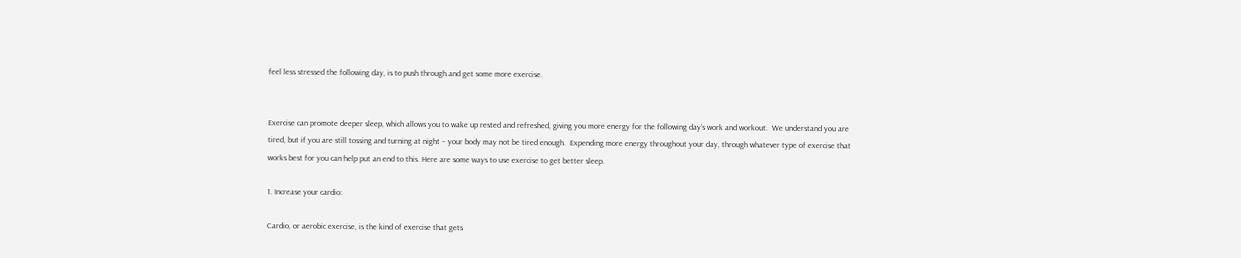feel less stressed the following day, is to push through and get some more exercise.


Exercise can promote deeper sleep, which allows you to wake up rested and refreshed, giving you more energy for the following day’s work and workout.  We understand you are tired, but if you are still tossing and turning at night – your body may not be tired enough.  Expending more energy throughout your day, through whatever type of exercise that works best for you can help put an end to this. Here are some ways to use exercise to get better sleep.

1. Increase your cardio:

Cardio, or aerobic exercise, is the kind of exercise that gets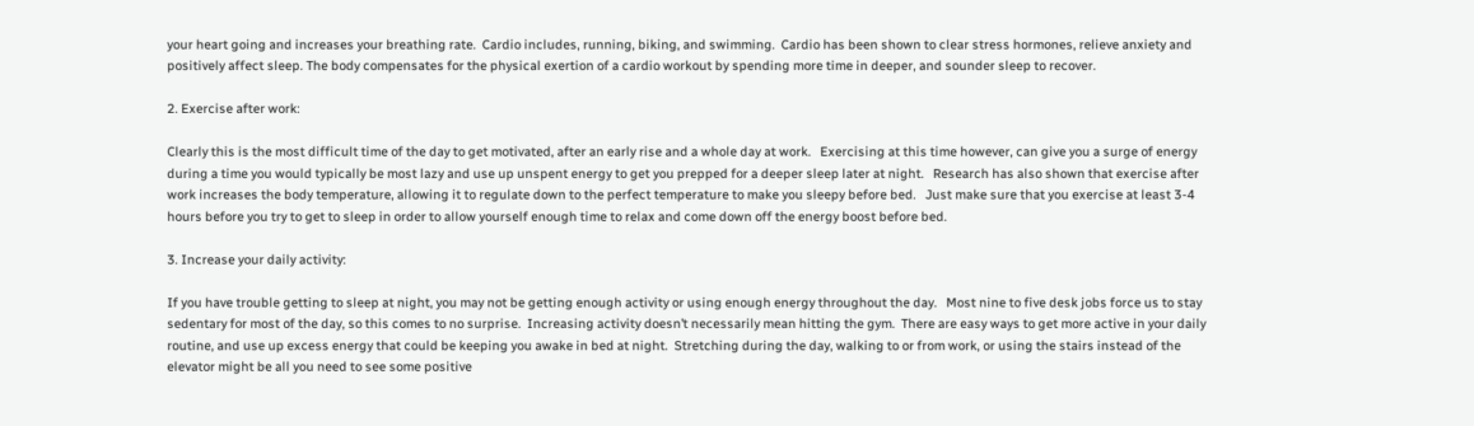your heart going and increases your breathing rate.  Cardio includes, running, biking, and swimming.  Cardio has been shown to clear stress hormones, relieve anxiety and positively affect sleep. The body compensates for the physical exertion of a cardio workout by spending more time in deeper, and sounder sleep to recover.

2. Exercise after work:

Clearly this is the most difficult time of the day to get motivated, after an early rise and a whole day at work.   Exercising at this time however, can give you a surge of energy during a time you would typically be most lazy and use up unspent energy to get you prepped for a deeper sleep later at night.   Research has also shown that exercise after work increases the body temperature, allowing it to regulate down to the perfect temperature to make you sleepy before bed.   Just make sure that you exercise at least 3-4 hours before you try to get to sleep in order to allow yourself enough time to relax and come down off the energy boost before bed.

3. Increase your daily activity:

If you have trouble getting to sleep at night, you may not be getting enough activity or using enough energy throughout the day.   Most nine to five desk jobs force us to stay sedentary for most of the day, so this comes to no surprise.  Increasing activity doesn’t necessarily mean hitting the gym.  There are easy ways to get more active in your daily routine, and use up excess energy that could be keeping you awake in bed at night.  Stretching during the day, walking to or from work, or using the stairs instead of the elevator might be all you need to see some positive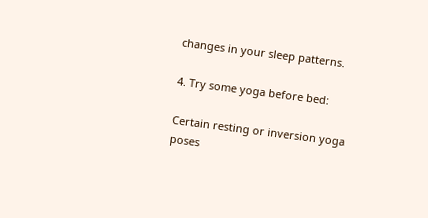changes in your sleep patterns.

4. Try some yoga before bed:

Certain resting or inversion yoga poses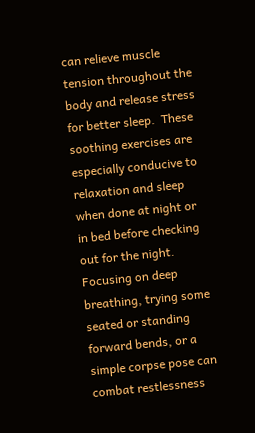can relieve muscle tension throughout the body and release stress for better sleep.  These soothing exercises are especially conducive to relaxation and sleep when done at night or in bed before checking out for the night.  Focusing on deep breathing, trying some seated or standing forward bends, or a simple corpse pose can combat restlessness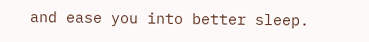and ease you into better sleep.